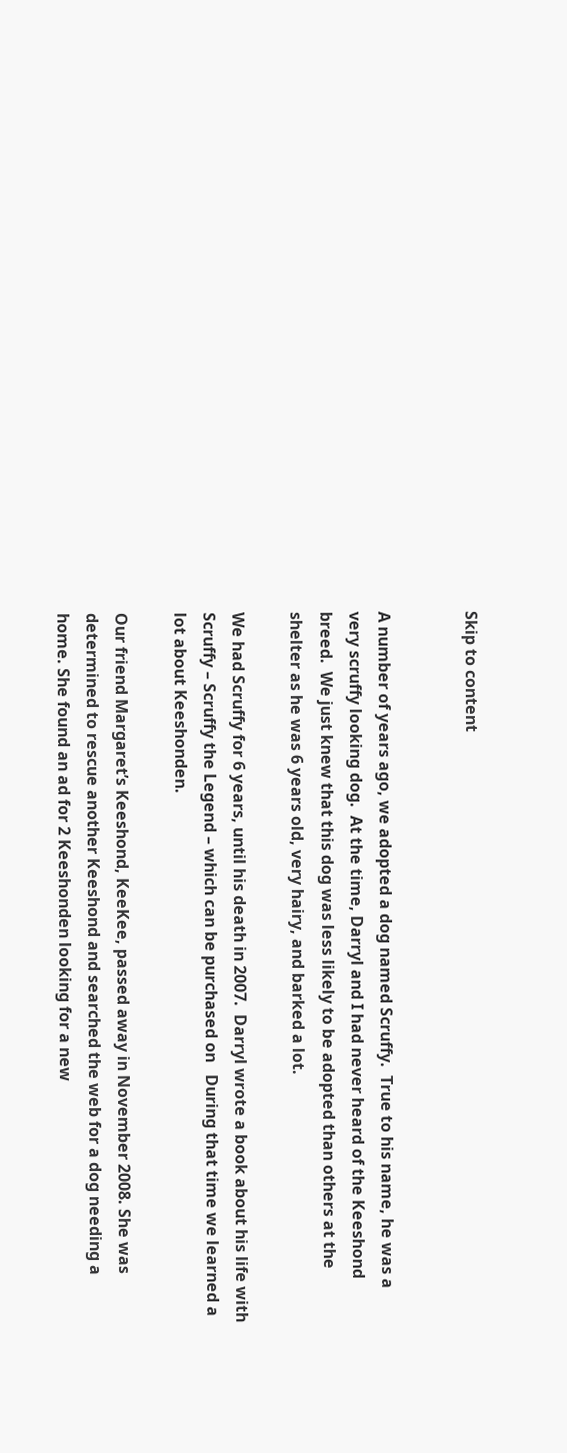Skip to content


A number of years ago, we adopted a dog named Scruffy.  True to his name, he was a very scruffy looking dog.  At the time, Darryl and I had never heard of the Keeshond breed.  We just knew that this dog was less likely to be adopted than others at the shelter as he was 6 years old, very hairy, and barked a lot.

We had Scruffy for 6 years, until his death in 2007.  Darryl wrote a book about his life with Scruffy – Scruffy the Legend – which can be purchased on   During that time we learned a lot about Keeshonden.

Our friend Margaret’s Keeshond, KeeKee, passed away in November 2008. She was determined to rescue another Keeshond and searched the web for a dog needing a home. She found an ad for 2 Keeshonden looking for a new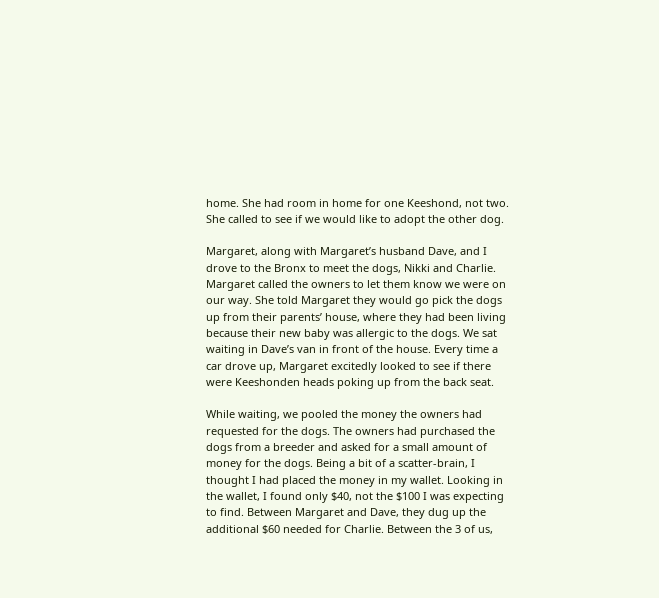home. She had room in home for one Keeshond, not two. She called to see if we would like to adopt the other dog.

Margaret, along with Margaret’s husband Dave, and I drove to the Bronx to meet the dogs, Nikki and Charlie. Margaret called the owners to let them know we were on our way. She told Margaret they would go pick the dogs up from their parents’ house, where they had been living because their new baby was allergic to the dogs. We sat waiting in Dave’s van in front of the house. Every time a car drove up, Margaret excitedly looked to see if there were Keeshonden heads poking up from the back seat.

While waiting, we pooled the money the owners had requested for the dogs. The owners had purchased the dogs from a breeder and asked for a small amount of money for the dogs. Being a bit of a scatter-brain, I thought I had placed the money in my wallet. Looking in the wallet, I found only $40, not the $100 I was expecting to find. Between Margaret and Dave, they dug up the additional $60 needed for Charlie. Between the 3 of us,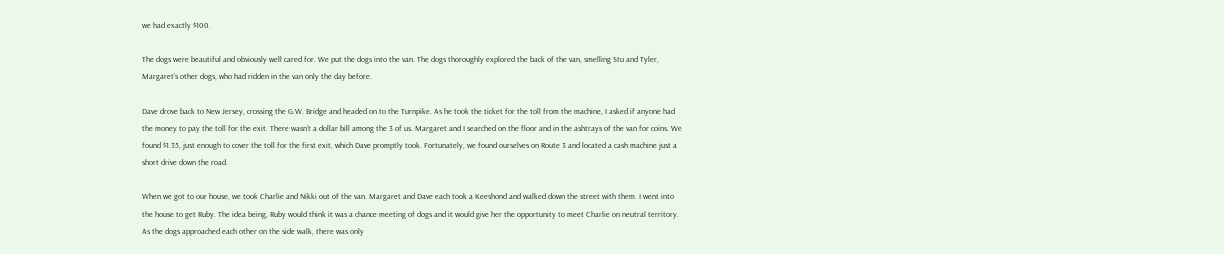we had exactly $100.

The dogs were beautiful and obviously well cared for. We put the dogs into the van. The dogs thoroughly explored the back of the van, smelling Stu and Tyler, Margaret’s other dogs, who had ridden in the van only the day before.

Dave drove back to New Jersey, crossing the G.W. Bridge and headed on to the Turnpike. As he took the ticket for the toll from the machine, I asked if anyone had the money to pay the toll for the exit. There wasn’t a dollar bill among the 3 of us. Margaret and I searched on the floor and in the ashtrays of the van for coins. We found $1.35, just enough to cover the toll for the first exit, which Dave promptly took. Fortunately, we found ourselves on Route 3 and located a cash machine just a short drive down the road.

When we got to our house, we took Charlie and Nikki out of the van. Margaret and Dave each took a Keeshond and walked down the street with them. I went into the house to get Ruby. The idea being, Ruby would think it was a chance meeting of dogs and it would give her the opportunity to meet Charlie on neutral territory. As the dogs approached each other on the side walk, there was only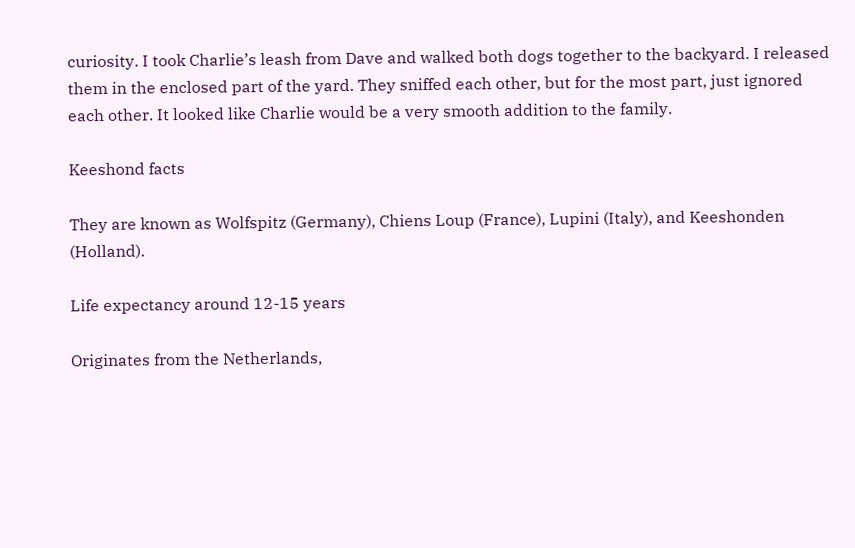curiosity. I took Charlie’s leash from Dave and walked both dogs together to the backyard. I released them in the enclosed part of the yard. They sniffed each other, but for the most part, just ignored each other. It looked like Charlie would be a very smooth addition to the family.

Keeshond facts

They are known as Wolfspitz (Germany), Chiens Loup (France), Lupini (Italy), and Keeshonden (Holland).

Life expectancy around 12-15 years

Originates from the Netherlands,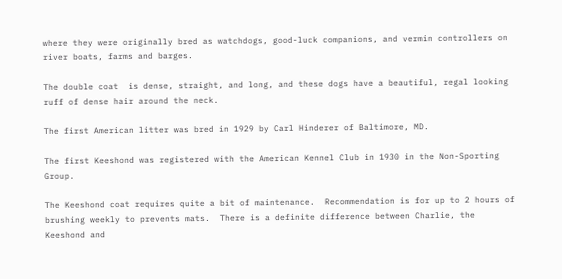where they were originally bred as watchdogs, good-luck companions, and vermin controllers on river boats, farms and barges.

The double coat  is dense, straight, and long, and these dogs have a beautiful, regal looking ruff of dense hair around the neck.

The first American litter was bred in 1929 by Carl Hinderer of Baltimore, MD.

The first Keeshond was registered with the American Kennel Club in 1930 in the Non-Sporting Group.

The Keeshond coat requires quite a bit of maintenance.  Recommendation is for up to 2 hours of brushing weekly to prevents mats.  There is a definite difference between Charlie, the Keeshond and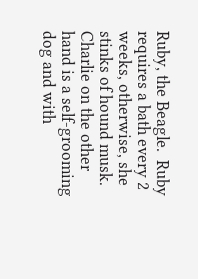Ruby, the Beagle.  Ruby requires a bath every 2 weeks, otherwise, she stinks of hound musk.   Charlie on the other hand is a self-grooming dog and with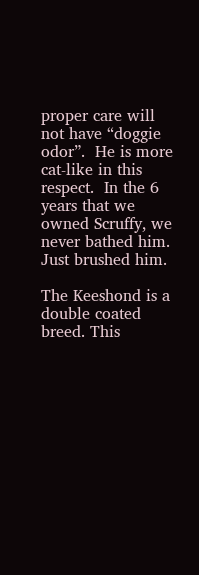proper care will not have “doggie odor”.  He is more cat-like in this respect.  In the 6 years that we owned Scruffy, we never bathed him.  Just brushed him.

The Keeshond is a double coated breed. This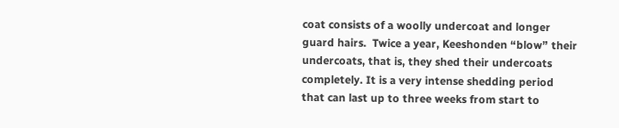coat consists of a woolly undercoat and longer guard hairs.  Twice a year, Keeshonden “blow” their undercoats, that is, they shed their undercoats completely. It is a very intense shedding period that can last up to three weeks from start to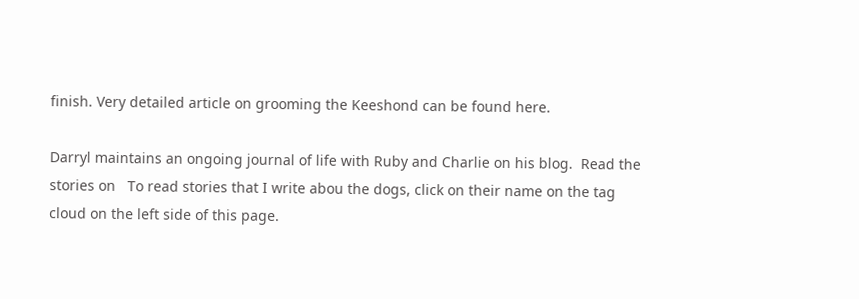finish. Very detailed article on grooming the Keeshond can be found here.

Darryl maintains an ongoing journal of life with Ruby and Charlie on his blog.  Read the stories on   To read stories that I write abou the dogs, click on their name on the tag cloud on the left side of this page.